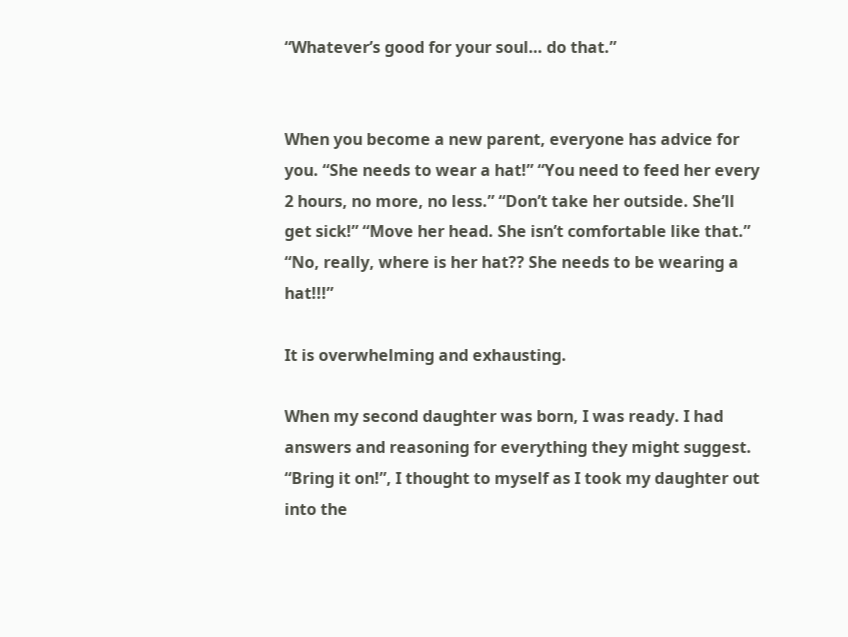“Whatever’s good for your soul… do that.”


When you become a new parent, everyone has advice for you. “She needs to wear a hat!” “You need to feed her every 2 hours, no more, no less.” “Don’t take her outside. She’ll get sick!” “Move her head. She isn’t comfortable like that.” “No, really, where is her hat?? She needs to be wearing a hat!!!”

It is overwhelming and exhausting.

When my second daughter was born, I was ready. I had answers and reasoning for everything they might suggest. “Bring it on!”, I thought to myself as I took my daughter out into the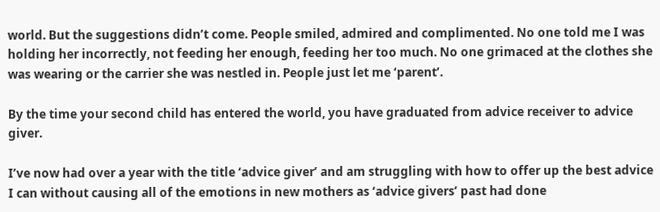world. But the suggestions didn’t come. People smiled, admired and complimented. No one told me I was holding her incorrectly, not feeding her enough, feeding her too much. No one grimaced at the clothes she was wearing or the carrier she was nestled in. People just let me ‘parent’.

By the time your second child has entered the world, you have graduated from advice receiver to advice giver.

I’ve now had over a year with the title ‘advice giver’ and am struggling with how to offer up the best advice I can without causing all of the emotions in new mothers as ‘advice givers’ past had done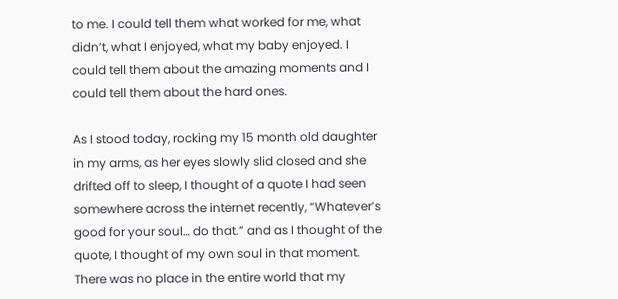to me. I could tell them what worked for me, what didn’t, what I enjoyed, what my baby enjoyed. I could tell them about the amazing moments and I could tell them about the hard ones.

As I stood today, rocking my 15 month old daughter in my arms, as her eyes slowly slid closed and she drifted off to sleep, I thought of a quote I had seen somewhere across the internet recently, “Whatever’s good for your soul… do that.” and as I thought of the quote, I thought of my own soul in that moment. There was no place in the entire world that my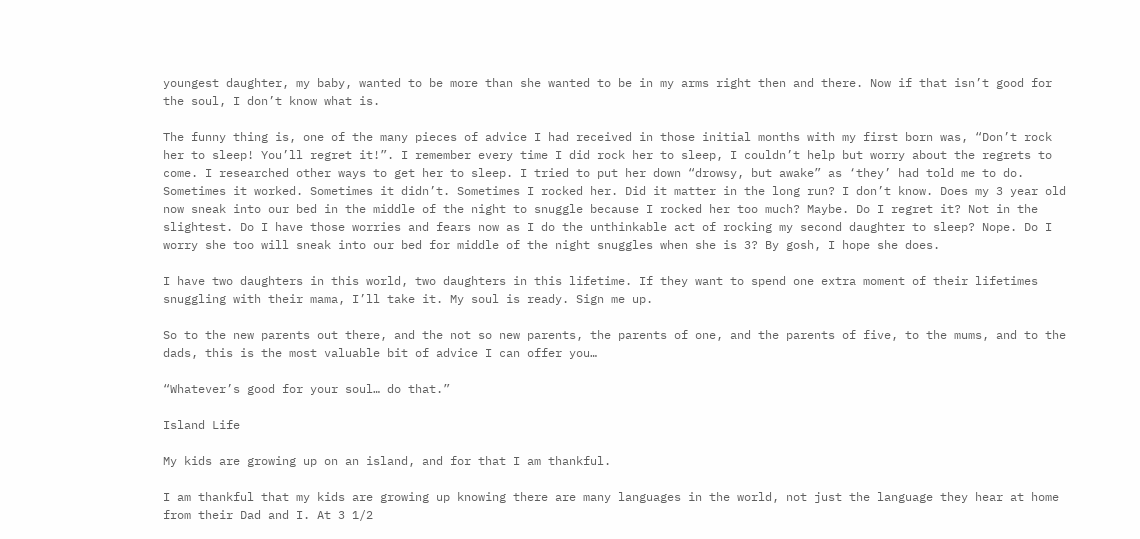youngest daughter, my baby, wanted to be more than she wanted to be in my arms right then and there. Now if that isn’t good for the soul, I don’t know what is.

The funny thing is, one of the many pieces of advice I had received in those initial months with my first born was, “Don’t rock her to sleep! You’ll regret it!”. I remember every time I did rock her to sleep, I couldn’t help but worry about the regrets to come. I researched other ways to get her to sleep. I tried to put her down “drowsy, but awake” as ‘they’ had told me to do. Sometimes it worked. Sometimes it didn’t. Sometimes I rocked her. Did it matter in the long run? I don’t know. Does my 3 year old now sneak into our bed in the middle of the night to snuggle because I rocked her too much? Maybe. Do I regret it? Not in the slightest. Do I have those worries and fears now as I do the unthinkable act of rocking my second daughter to sleep? Nope. Do I worry she too will sneak into our bed for middle of the night snuggles when she is 3? By gosh, I hope she does.

I have two daughters in this world, two daughters in this lifetime. If they want to spend one extra moment of their lifetimes snuggling with their mama, I’ll take it. My soul is ready. Sign me up.

So to the new parents out there, and the not so new parents, the parents of one, and the parents of five, to the mums, and to the dads, this is the most valuable bit of advice I can offer you…

“Whatever’s good for your soul… do that.”

Island Life

My kids are growing up on an island, and for that I am thankful.

I am thankful that my kids are growing up knowing there are many languages in the world, not just the language they hear at home from their Dad and I. At 3 1/2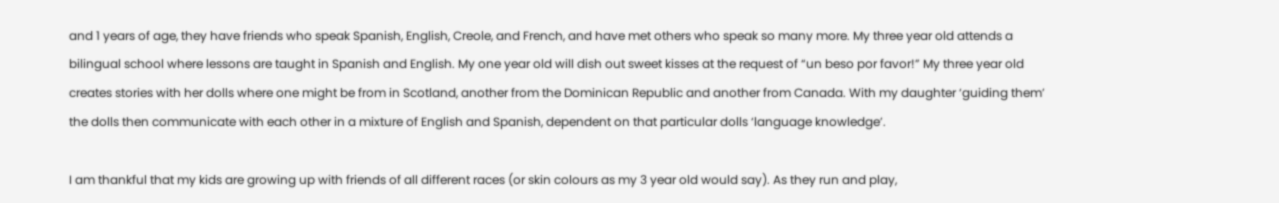and 1 years of age, they have friends who speak Spanish, English, Creole, and French, and have met others who speak so many more. My three year old attends a bilingual school where lessons are taught in Spanish and English. My one year old will dish out sweet kisses at the request of “un beso por favor!” My three year old creates stories with her dolls where one might be from in Scotland, another from the Dominican Republic and another from Canada. With my daughter ‘guiding them’ the dolls then communicate with each other in a mixture of English and Spanish, dependent on that particular dolls ‘language knowledge’.

I am thankful that my kids are growing up with friends of all different races (or skin colours as my 3 year old would say). As they run and play,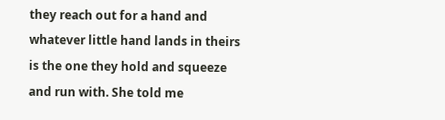they reach out for a hand and whatever little hand lands in theirs is the one they hold and squeeze and run with. She told me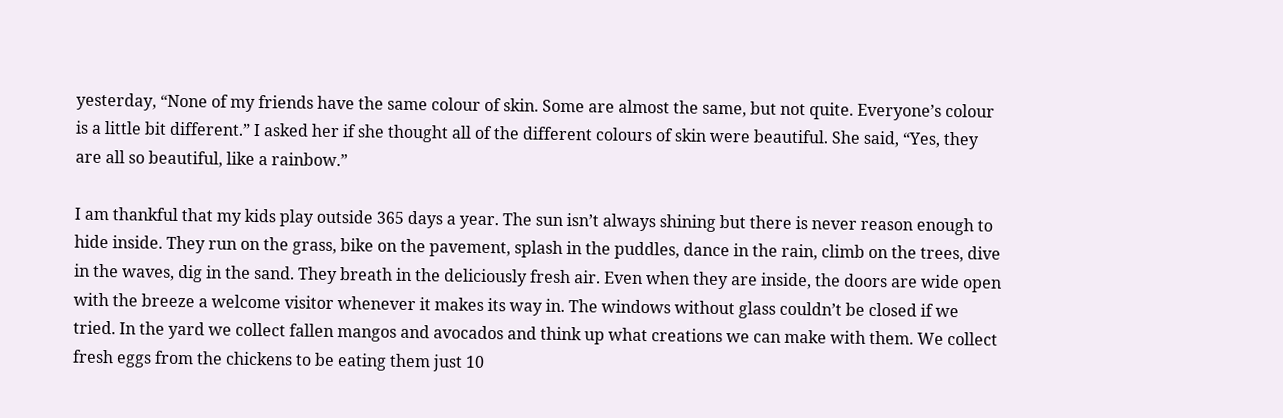yesterday, “None of my friends have the same colour of skin. Some are almost the same, but not quite. Everyone’s colour is a little bit different.” I asked her if she thought all of the different colours of skin were beautiful. She said, “Yes, they are all so beautiful, like a rainbow.”

I am thankful that my kids play outside 365 days a year. The sun isn’t always shining but there is never reason enough to hide inside. They run on the grass, bike on the pavement, splash in the puddles, dance in the rain, climb on the trees, dive in the waves, dig in the sand. They breath in the deliciously fresh air. Even when they are inside, the doors are wide open with the breeze a welcome visitor whenever it makes its way in. The windows without glass couldn’t be closed if we tried. In the yard we collect fallen mangos and avocados and think up what creations we can make with them. We collect fresh eggs from the chickens to be eating them just 10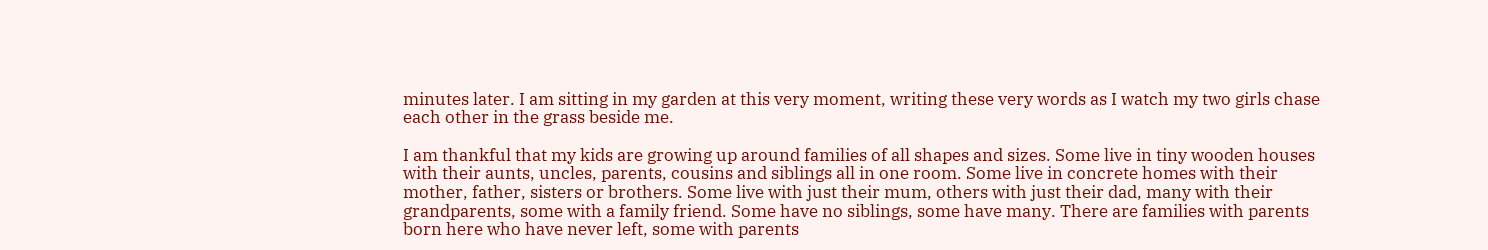minutes later. I am sitting in my garden at this very moment, writing these very words as I watch my two girls chase each other in the grass beside me.

I am thankful that my kids are growing up around families of all shapes and sizes. Some live in tiny wooden houses with their aunts, uncles, parents, cousins and siblings all in one room. Some live in concrete homes with their mother, father, sisters or brothers. Some live with just their mum, others with just their dad, many with their grandparents, some with a family friend. Some have no siblings, some have many. There are families with parents born here who have never left, some with parents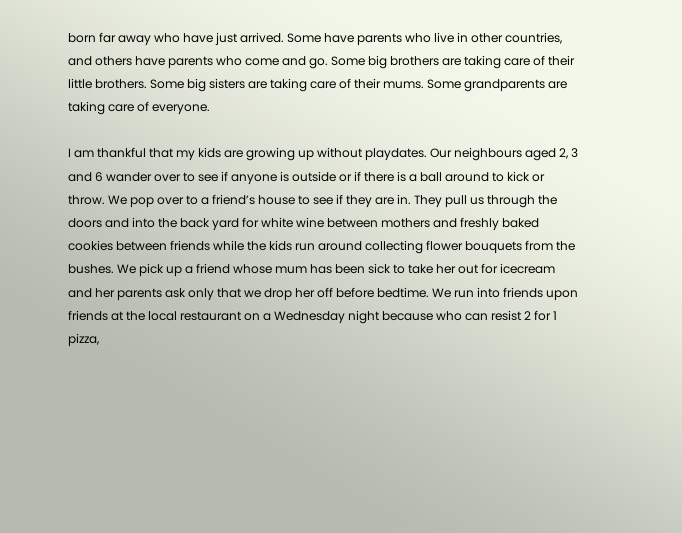born far away who have just arrived. Some have parents who live in other countries, and others have parents who come and go. Some big brothers are taking care of their little brothers. Some big sisters are taking care of their mums. Some grandparents are taking care of everyone.

I am thankful that my kids are growing up without playdates. Our neighbours aged 2, 3 and 6 wander over to see if anyone is outside or if there is a ball around to kick or throw. We pop over to a friend’s house to see if they are in. They pull us through the doors and into the back yard for white wine between mothers and freshly baked cookies between friends while the kids run around collecting flower bouquets from the bushes. We pick up a friend whose mum has been sick to take her out for icecream and her parents ask only that we drop her off before bedtime. We run into friends upon friends at the local restaurant on a Wednesday night because who can resist 2 for 1 pizza,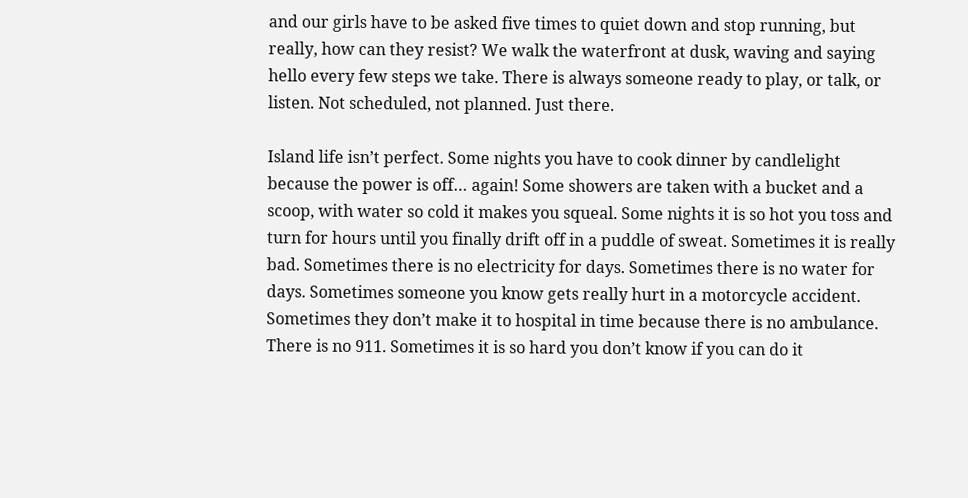and our girls have to be asked five times to quiet down and stop running, but really, how can they resist? We walk the waterfront at dusk, waving and saying hello every few steps we take. There is always someone ready to play, or talk, or listen. Not scheduled, not planned. Just there.

Island life isn’t perfect. Some nights you have to cook dinner by candlelight because the power is off… again! Some showers are taken with a bucket and a scoop, with water so cold it makes you squeal. Some nights it is so hot you toss and turn for hours until you finally drift off in a puddle of sweat. Sometimes it is really bad. Sometimes there is no electricity for days. Sometimes there is no water for days. Sometimes someone you know gets really hurt in a motorcycle accident. Sometimes they don’t make it to hospital in time because there is no ambulance. There is no 911. Sometimes it is so hard you don’t know if you can do it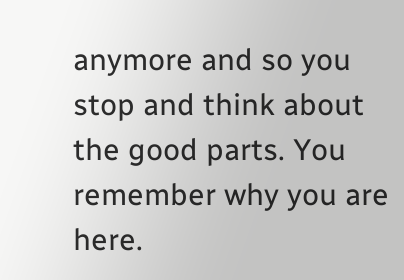anymore and so you stop and think about the good parts. You remember why you are here.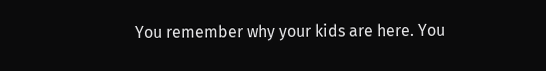You remember why your kids are here. You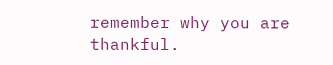remember why you are thankful.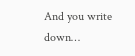And you write down…